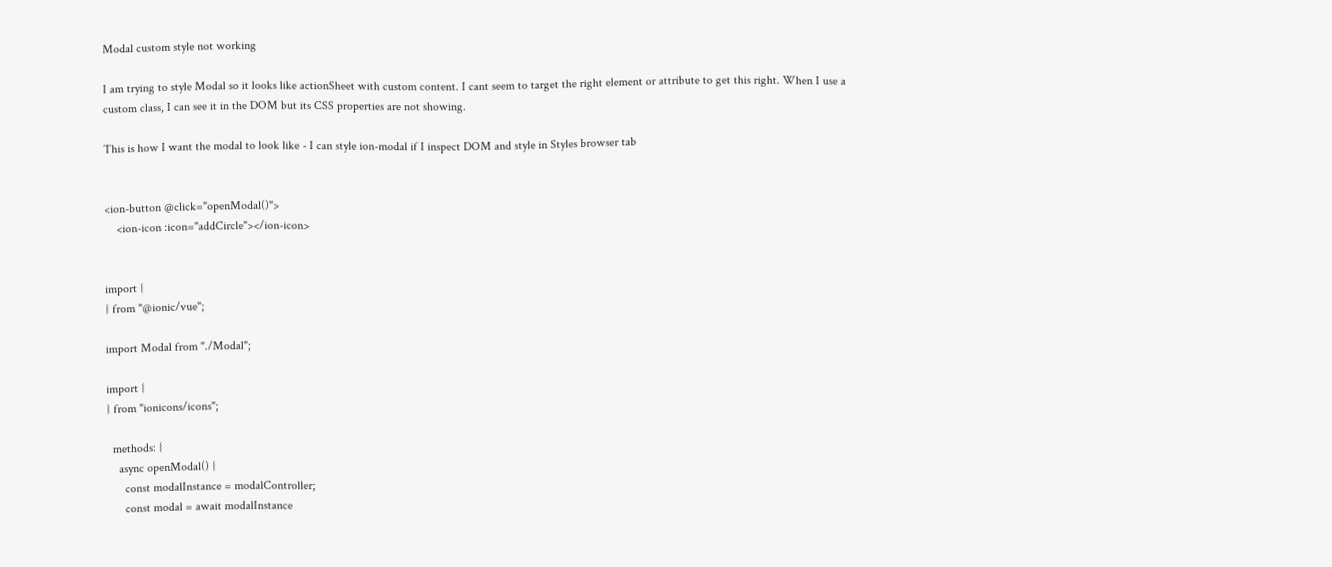Modal custom style not working

I am trying to style Modal so it looks like actionSheet with custom content. I cant seem to target the right element or attribute to get this right. When I use a custom class, I can see it in the DOM but its CSS properties are not showing.

This is how I want the modal to look like - I can style ion-modal if I inspect DOM and style in Styles browser tab


<ion-button @click="openModal()">
    <ion-icon :icon="addCircle"></ion-icon>


import {
} from "@ionic/vue";

import Modal from "./Modal";

import {
} from "ionicons/icons";

  methods: {
    async openModal() {
      const modalInstance = modalController;
      const modal = await modalInstance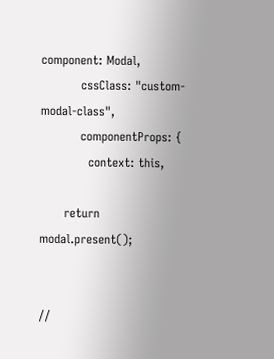component: Modal,
          cssClass: "custom-modal-class",
          componentProps: {
            context: this,

      return modal.present();


//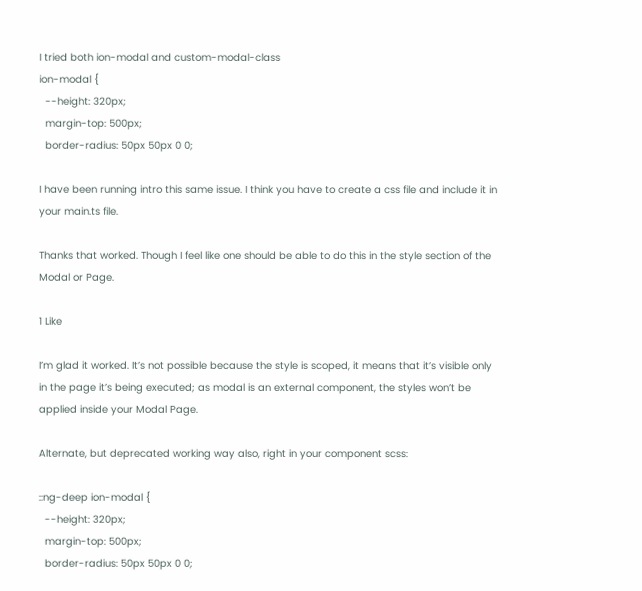I tried both ion-modal and custom-modal-class
ion-modal {
  --height: 320px;
  margin-top: 500px;
  border-radius: 50px 50px 0 0;

I have been running intro this same issue. I think you have to create a css file and include it in your main.ts file.

Thanks that worked. Though I feel like one should be able to do this in the style section of the Modal or Page.

1 Like

I’m glad it worked. It’s not possible because the style is scoped, it means that it’s visible only in the page it’s being executed; as modal is an external component, the styles won’t be applied inside your Modal Page.

Alternate, but deprecated working way also, right in your component scss:

::ng-deep ion-modal {
  --height: 320px;
  margin-top: 500px;
  border-radius: 50px 50px 0 0;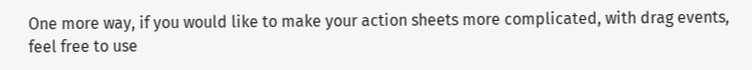One more way, if you would like to make your action sheets more complicated, with drag events, feel free to use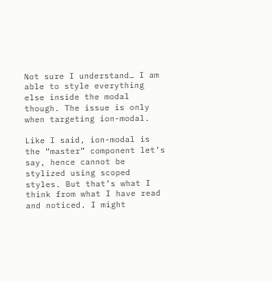Not sure I understand… I am able to style everything else inside the modal though. The issue is only when targeting ion-modal.

Like I said, ion-modal is the “master” component let’s say, hence cannot be stylized using scoped styles. But that’s what I think from what I have read and noticed. I might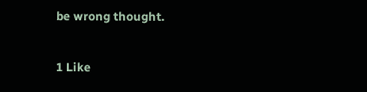be wrong thought.

1 Like